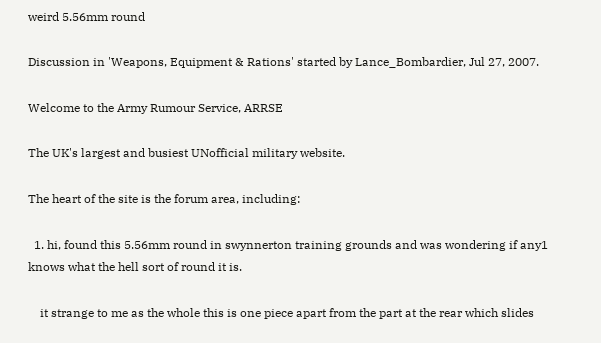weird 5.56mm round

Discussion in 'Weapons, Equipment & Rations' started by Lance_Bombardier, Jul 27, 2007.

Welcome to the Army Rumour Service, ARRSE

The UK's largest and busiest UNofficial military website.

The heart of the site is the forum area, including:

  1. hi, found this 5.56mm round in swynnerton training grounds and was wondering if any1 knows what the hell sort of round it is.

    it strange to me as the whole this is one piece apart from the part at the rear which slides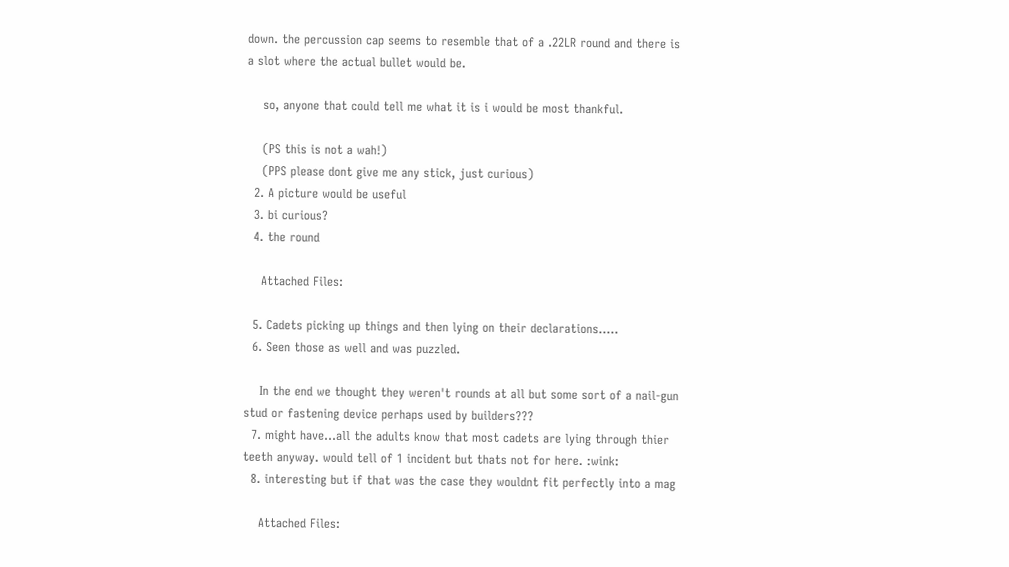down. the percussion cap seems to resemble that of a .22LR round and there is a slot where the actual bullet would be.

    so, anyone that could tell me what it is i would be most thankful.

    (PS this is not a wah!)
    (PPS please dont give me any stick, just curious)
  2. A picture would be useful
  3. bi curious?
  4. the round

    Attached Files:

  5. Cadets picking up things and then lying on their declarations.....
  6. Seen those as well and was puzzled.

    In the end we thought they weren't rounds at all but some sort of a nail-gun stud or fastening device perhaps used by builders???
  7. might have...all the adults know that most cadets are lying through thier teeth anyway. would tell of 1 incident but thats not for here. :wink:
  8. interesting but if that was the case they wouldnt fit perfectly into a mag

    Attached Files: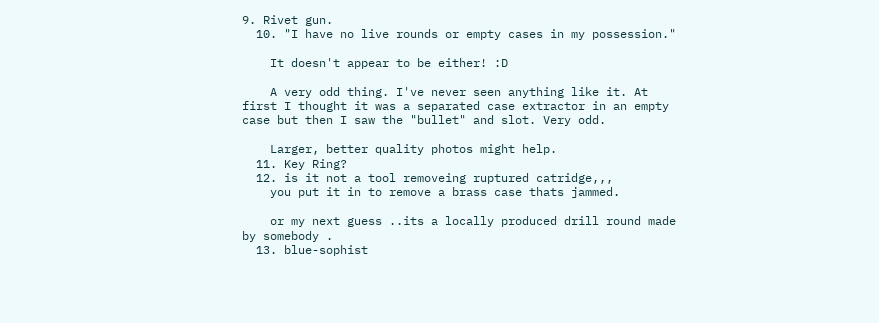9. Rivet gun.
  10. "I have no live rounds or empty cases in my possession."

    It doesn't appear to be either! :D

    A very odd thing. I've never seen anything like it. At first I thought it was a separated case extractor in an empty case but then I saw the "bullet" and slot. Very odd.

    Larger, better quality photos might help.
  11. Key Ring?
  12. is it not a tool removeing ruptured catridge,,,
    you put it in to remove a brass case thats jammed.

    or my next guess ..its a locally produced drill round made by somebody .
  13. blue-sophist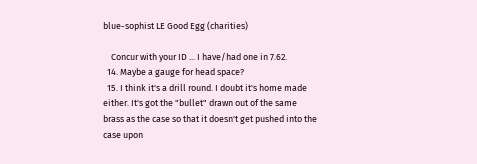blue-sophist LE Good Egg (charities)

    Concur with your ID ... I have/had one in 7.62.
  14. Maybe a gauge for head space?
  15. I think it's a drill round. I doubt it's home made either. It's got the "bullet" drawn out of the same brass as the case so that it doesn't get pushed into the case upon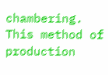chambering. This method of production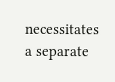necessitates a separate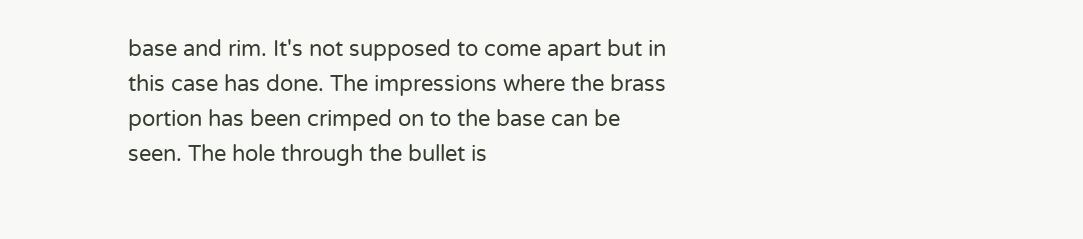base and rim. It's not supposed to come apart but in this case has done. The impressions where the brass portion has been crimped on to the base can be seen. The hole through the bullet is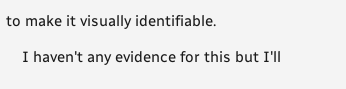to make it visually identifiable.

    I haven't any evidence for this but I'll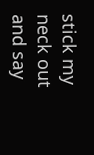stick my neck out and say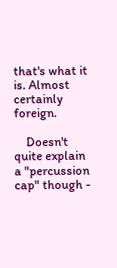that's what it is. Almost certainly foreign.

    Doesn't quite explain a "percussion cap" though -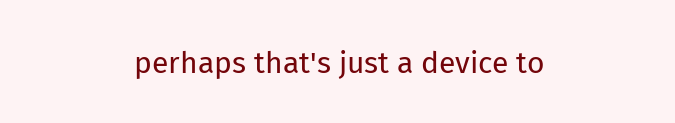perhaps that's just a device to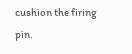cushion the firing pin.